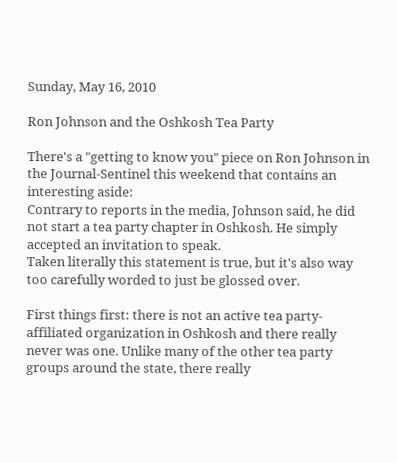Sunday, May 16, 2010

Ron Johnson and the Oshkosh Tea Party

There's a "getting to know you" piece on Ron Johnson in the Journal-Sentinel this weekend that contains an interesting aside:
Contrary to reports in the media, Johnson said, he did not start a tea party chapter in Oshkosh. He simply accepted an invitation to speak.
Taken literally this statement is true, but it's also way too carefully worded to just be glossed over.

First things first: there is not an active tea party-affiliated organization in Oshkosh and there really never was one. Unlike many of the other tea party groups around the state, there really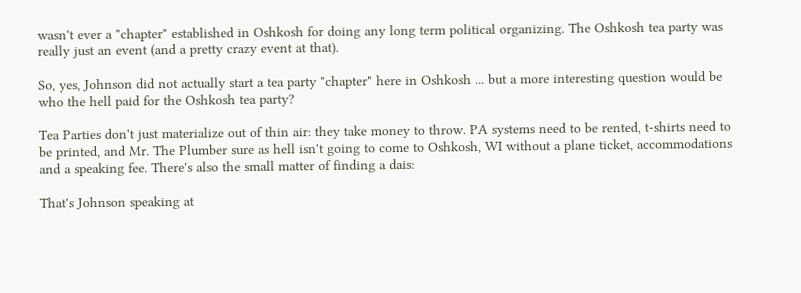wasn't ever a "chapter" established in Oshkosh for doing any long term political organizing. The Oshkosh tea party was really just an event (and a pretty crazy event at that).

So, yes, Johnson did not actually start a tea party "chapter" here in Oshkosh ... but a more interesting question would be who the hell paid for the Oshkosh tea party?

Tea Parties don't just materialize out of thin air: they take money to throw. PA systems need to be rented, t-shirts need to be printed, and Mr. The Plumber sure as hell isn't going to come to Oshkosh, WI without a plane ticket, accommodations and a speaking fee. There's also the small matter of finding a dais:

That's Johnson speaking at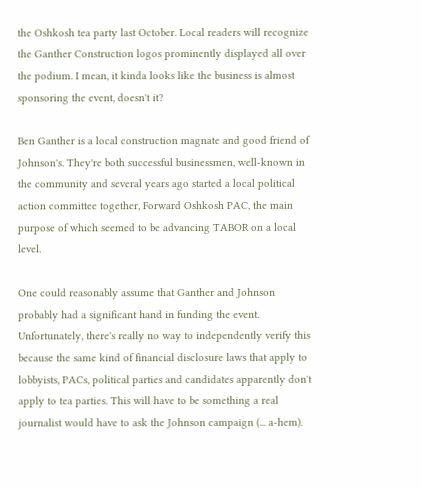the Oshkosh tea party last October. Local readers will recognize the Ganther Construction logos prominently displayed all over the podium. I mean, it kinda looks like the business is almost sponsoring the event, doesn't it?

Ben Ganther is a local construction magnate and good friend of Johnson's. They're both successful businessmen, well-known in the community and several years ago started a local political action committee together, Forward Oshkosh PAC, the main purpose of which seemed to be advancing TABOR on a local level.

One could reasonably assume that Ganther and Johnson probably had a significant hand in funding the event. Unfortunately, there's really no way to independently verify this because the same kind of financial disclosure laws that apply to lobbyists, PACs, political parties and candidates apparently don't apply to tea parties. This will have to be something a real journalist would have to ask the Johnson campaign (... a-hem).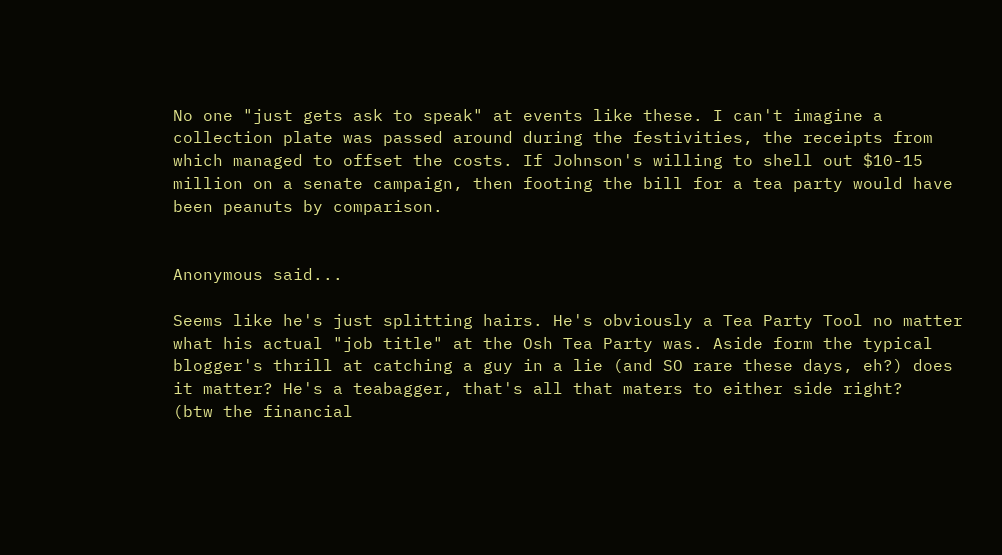No one "just gets ask to speak" at events like these. I can't imagine a collection plate was passed around during the festivities, the receipts from which managed to offset the costs. If Johnson's willing to shell out $10-15 million on a senate campaign, then footing the bill for a tea party would have been peanuts by comparison.


Anonymous said...

Seems like he's just splitting hairs. He's obviously a Tea Party Tool no matter what his actual "job title" at the Osh Tea Party was. Aside form the typical blogger's thrill at catching a guy in a lie (and SO rare these days, eh?) does it matter? He's a teabagger, that's all that maters to either side right?
(btw the financial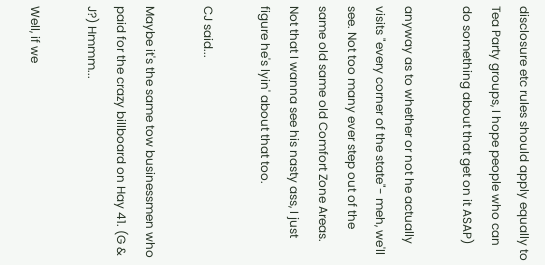disclosure etc rules should apply equally to Tea Party groups, I hope people who can do something about that get on it ASAP)

anyway as to whether or not he actually visits "every corner of the state"- meh, we'll see. Not too many ever step out of the same old same old Comfort Zone Areas. Not that I wanna see his nasty ass, I just figure he's lyin' about that too.

CJ said...

Maybe it's the same tow businessmen who paid for the crazy billboard on Hay 41. (G & J?) Hmmm...

Well, if we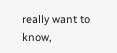really want to know,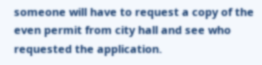someone will have to request a copy of the even permit from city hall and see who requested the application.